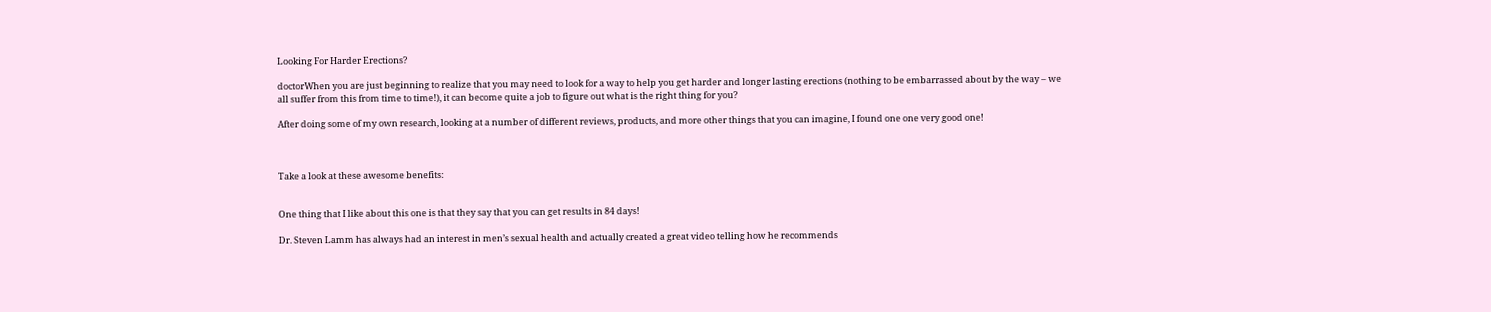Looking For Harder Erections?

doctorWhen you are just beginning to realize that you may need to look for a way to help you get harder and longer lasting erections (nothing to be embarrassed about by the way – we all suffer from this from time to time!), it can become quite a job to figure out what is the right thing for you?

After doing some of my own research, looking at a number of different reviews, products, and more other things that you can imagine, I found one one very good one!



Take a look at these awesome benefits:


One thing that I like about this one is that they say that you can get results in 84 days!

Dr. Steven Lamm has always had an interest in men’s sexual health and actually created a great video telling how he recommends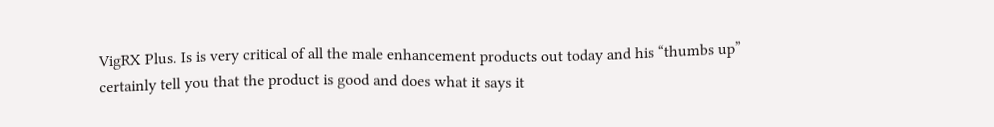VigRX Plus. Is is very critical of all the male enhancement products out today and his “thumbs up” certainly tell you that the product is good and does what it says it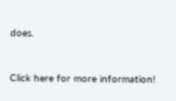does.


Click here for more information!